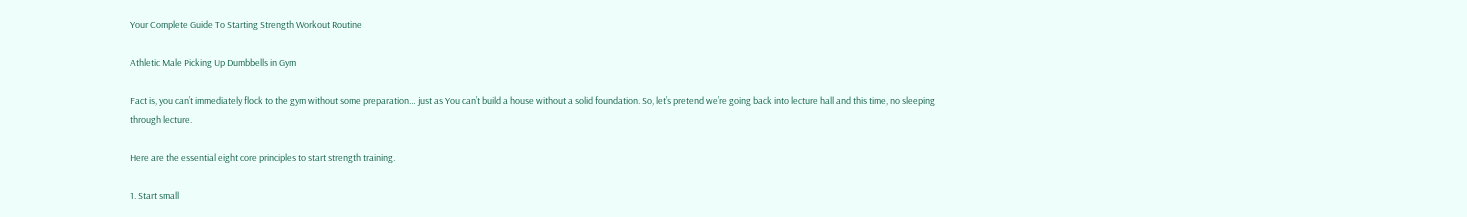Your Complete Guide To Starting Strength Workout Routine

Athletic Male Picking Up Dumbbells in Gym

Fact is, you can’t immediately flock to the gym without some preparation… just as You can’t build a house without a solid foundation. So, let’s pretend we’re going back into lecture hall and this time, no sleeping through lecture.

Here are the essential eight core principles to start strength training.

1. Start small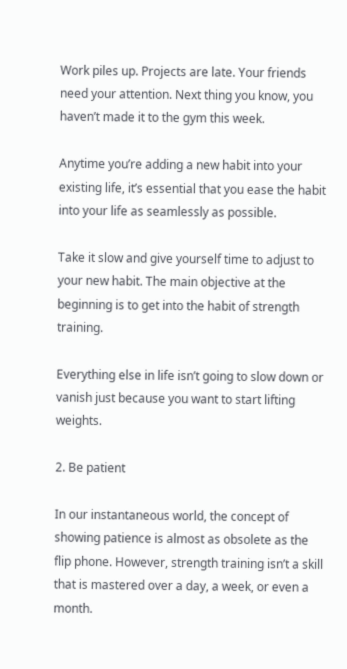Work piles up. Projects are late. Your friends need your attention. Next thing you know, you haven’t made it to the gym this week.

Anytime you’re adding a new habit into your existing life, it’s essential that you ease the habit into your life as seamlessly as possible.

Take it slow and give yourself time to adjust to your new habit. The main objective at the beginning is to get into the habit of strength training.

Everything else in life isn’t going to slow down or vanish just because you want to start lifting weights.

2. Be patient

In our instantaneous world, the concept of showing patience is almost as obsolete as the flip phone. However, strength training isn’t a skill that is mastered over a day, a week, or even a month.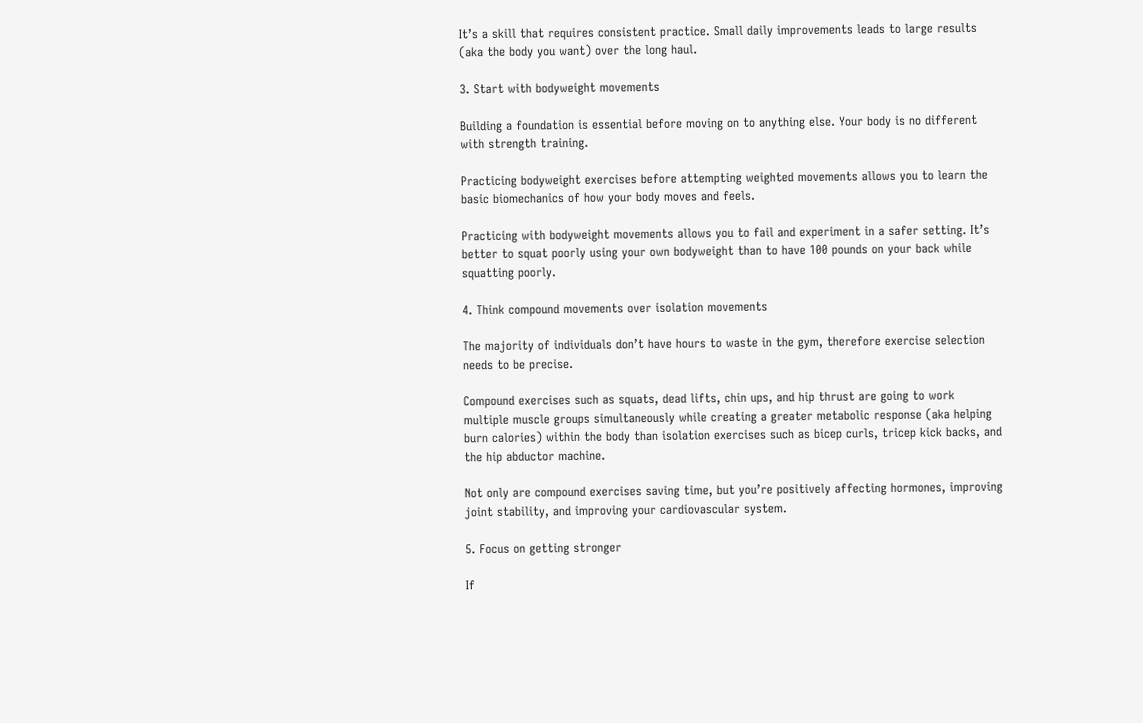It’s a skill that requires consistent practice. Small daily improvements leads to large results (aka the body you want) over the long haul.

3. Start with bodyweight movements

Building a foundation is essential before moving on to anything else. Your body is no different with strength training.

Practicing bodyweight exercises before attempting weighted movements allows you to learn the basic biomechanics of how your body moves and feels.

Practicing with bodyweight movements allows you to fail and experiment in a safer setting. It’s better to squat poorly using your own bodyweight than to have 100 pounds on your back while squatting poorly.

4. Think compound movements over isolation movements

The majority of individuals don’t have hours to waste in the gym, therefore exercise selection needs to be precise.

Compound exercises such as squats, dead lifts, chin ups, and hip thrust are going to work multiple muscle groups simultaneously while creating a greater metabolic response (aka helping burn calories) within the body than isolation exercises such as bicep curls, tricep kick backs, and the hip abductor machine.

Not only are compound exercises saving time, but you’re positively affecting hormones, improving joint stability, and improving your cardiovascular system.

5. Focus on getting stronger

If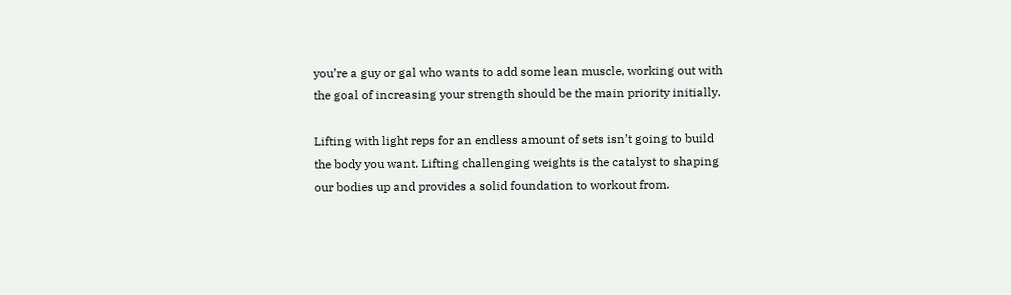you’re a guy or gal who wants to add some lean muscle, working out with the goal of increasing your strength should be the main priority initially.

Lifting with light reps for an endless amount of sets isn’t going to build the body you want. Lifting challenging weights is the catalyst to shaping our bodies up and provides a solid foundation to workout from.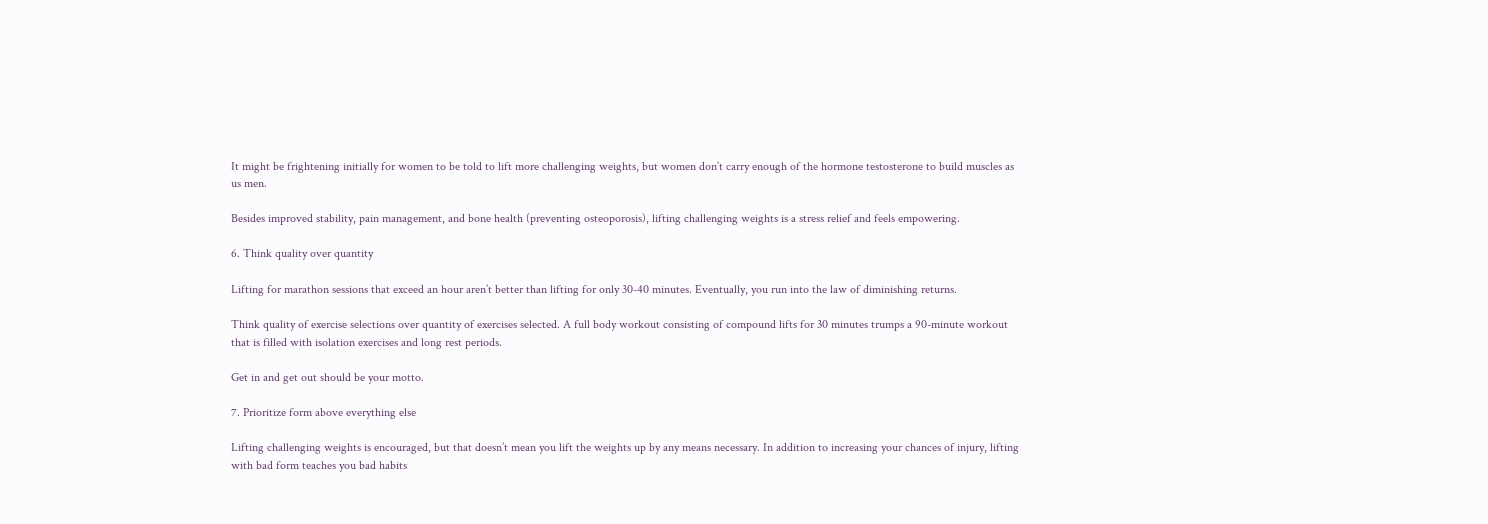It might be frightening initially for women to be told to lift more challenging weights, but women don’t carry enough of the hormone testosterone to build muscles as us men.

Besides improved stability, pain management, and bone health (preventing osteoporosis), lifting challenging weights is a stress relief and feels empowering.

6. Think quality over quantity

Lifting for marathon sessions that exceed an hour aren’t better than lifting for only 30-40 minutes. Eventually, you run into the law of diminishing returns.

Think quality of exercise selections over quantity of exercises selected. A full body workout consisting of compound lifts for 30 minutes trumps a 90-minute workout that is filled with isolation exercises and long rest periods.

Get in and get out should be your motto.

7. Prioritize form above everything else

Lifting challenging weights is encouraged, but that doesn’t mean you lift the weights up by any means necessary. In addition to increasing your chances of injury, lifting with bad form teaches you bad habits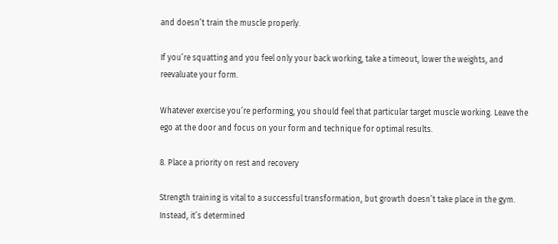and doesn’t train the muscle properly.

If you’re squatting and you feel only your back working, take a timeout, lower the weights, and reevaluate your form.

Whatever exercise you’re performing, you should feel that particular target muscle working. Leave the ego at the door and focus on your form and technique for optimal results.

8. Place a priority on rest and recovery

Strength training is vital to a successful transformation, but growth doesn’t take place in the gym. Instead, it’s determined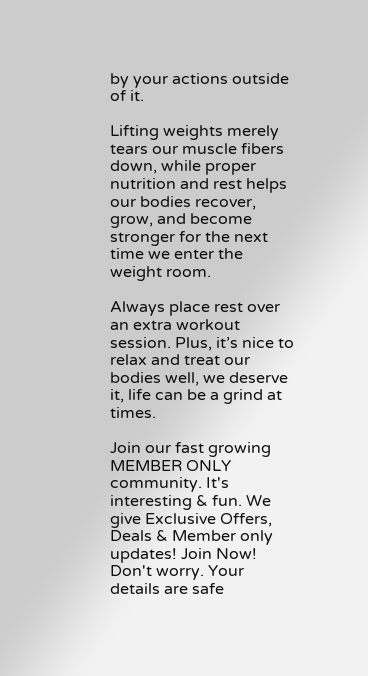by your actions outside of it.

Lifting weights merely tears our muscle fibers down, while proper nutrition and rest helps our bodies recover, grow, and become stronger for the next time we enter the weight room.

Always place rest over an extra workout session. Plus, it’s nice to relax and treat our bodies well, we deserve it, life can be a grind at times.

Join our fast growing MEMBER ONLY community. It's interesting & fun. We give Exclusive Offers, Deals & Member only updates! Join Now!
Don't worry. Your details are safe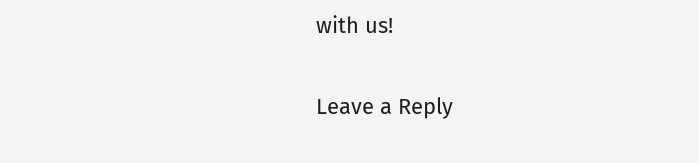with us!

Leave a Reply